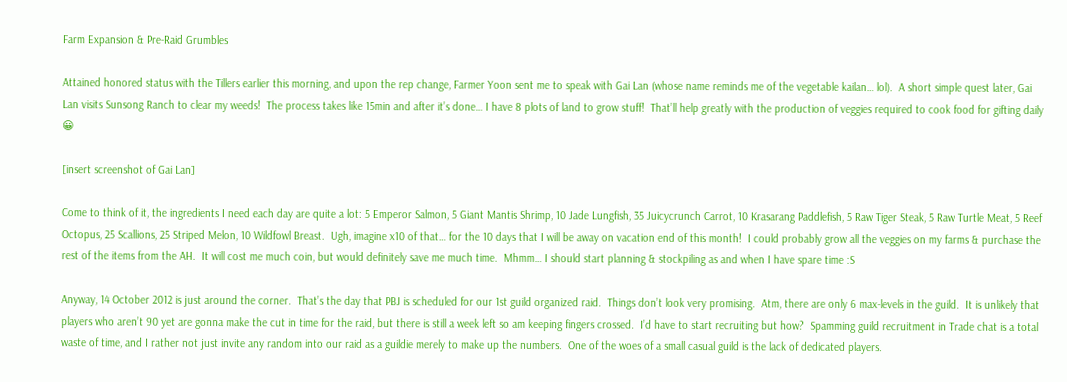Farm Expansion & Pre-Raid Grumbles

Attained honored status with the Tillers earlier this morning, and upon the rep change, Farmer Yoon sent me to speak with Gai Lan (whose name reminds me of the vegetable kailan… lol).  A short simple quest later, Gai Lan visits Sunsong Ranch to clear my weeds!  The process takes like 15min and after it’s done… I have 8 plots of land to grow stuff!  That’ll help greatly with the production of veggies required to cook food for gifting daily 😀

[insert screenshot of Gai Lan]

Come to think of it, the ingredients I need each day are quite a lot: 5 Emperor Salmon, 5 Giant Mantis Shrimp, 10 Jade Lungfish, 35 Juicycrunch Carrot, 10 Krasarang Paddlefish, 5 Raw Tiger Steak, 5 Raw Turtle Meat, 5 Reef Octopus, 25 Scallions, 25 Striped Melon, 10 Wildfowl Breast.  Ugh, imagine x10 of that… for the 10 days that I will be away on vacation end of this month!  I could probably grow all the veggies on my farms & purchase the rest of the items from the AH.  It will cost me much coin, but would definitely save me much time.  Mhmm… I should start planning & stockpiling as and when I have spare time :S

Anyway, 14 October 2012 is just around the corner.  That’s the day that PBJ is scheduled for our 1st guild organized raid.  Things don’t look very promising.  Atm, there are only 6 max-levels in the guild.  It is unlikely that players who aren’t 90 yet are gonna make the cut in time for the raid, but there is still a week left so am keeping fingers crossed.  I’d have to start recruiting but how?  Spamming guild recruitment in Trade chat is a total waste of time, and I rather not just invite any random into our raid as a guildie merely to make up the numbers.  One of the woes of a small casual guild is the lack of dedicated players.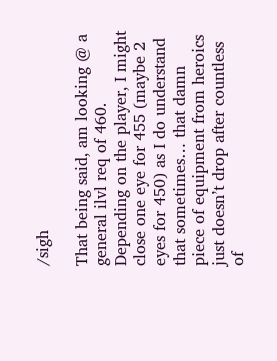/sigh

That being said, am looking @ a general ilvl req of 460.  Depending on the player, I might close one eye for 455 (maybe 2 eyes for 450) as I do understand that sometimes… that damn piece of equipment from heroics just doesn’t drop after countless of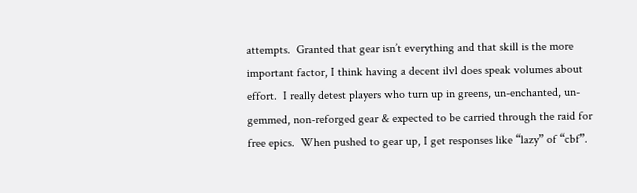attempts.  Granted that gear isn’t everything and that skill is the more important factor, I think having a decent ilvl does speak volumes about effort.  I really detest players who turn up in greens, un-enchanted, un-gemmed, non-reforged gear & expected to be carried through the raid for free epics.  When pushed to gear up, I get responses like “lazy” of “cbf”.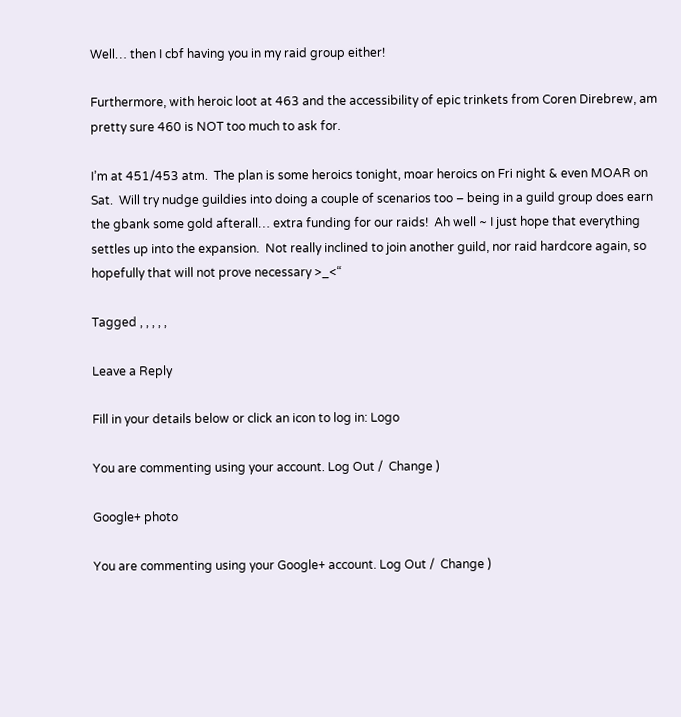Well… then I cbf having you in my raid group either!

Furthermore, with heroic loot at 463 and the accessibility of epic trinkets from Coren Direbrew, am pretty sure 460 is NOT too much to ask for.

I’m at 451/453 atm.  The plan is some heroics tonight, moar heroics on Fri night & even MOAR on Sat.  Will try nudge guildies into doing a couple of scenarios too – being in a guild group does earn the gbank some gold afterall… extra funding for our raids!  Ah well ~ I just hope that everything settles up into the expansion.  Not really inclined to join another guild, nor raid hardcore again, so hopefully that will not prove necessary >_<“

Tagged , , , , ,

Leave a Reply

Fill in your details below or click an icon to log in: Logo

You are commenting using your account. Log Out /  Change )

Google+ photo

You are commenting using your Google+ account. Log Out /  Change )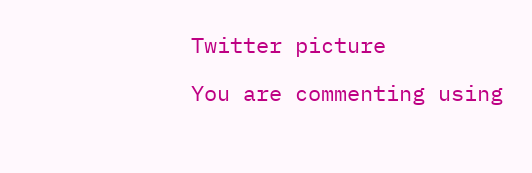Twitter picture

You are commenting using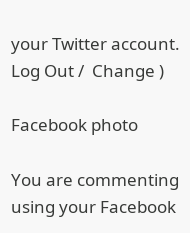your Twitter account. Log Out /  Change )

Facebook photo

You are commenting using your Facebook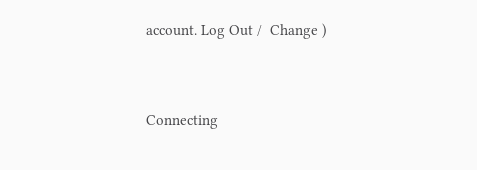account. Log Out /  Change )


Connecting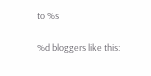to %s

%d bloggers like this: